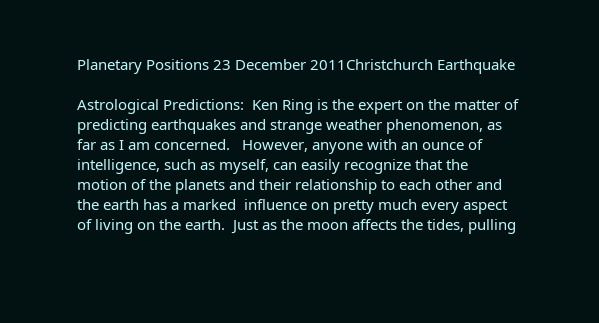Planetary Positions 23 December 2011Christchurch Earthquake

Astrological Predictions:  Ken Ring is the expert on the matter of predicting earthquakes and strange weather phenomenon, as far as I am concerned.   However, anyone with an ounce of intelligence, such as myself, can easily recognize that the motion of the planets and their relationship to each other and the earth has a marked  influence on pretty much every aspect of living on the earth.  Just as the moon affects the tides, pulling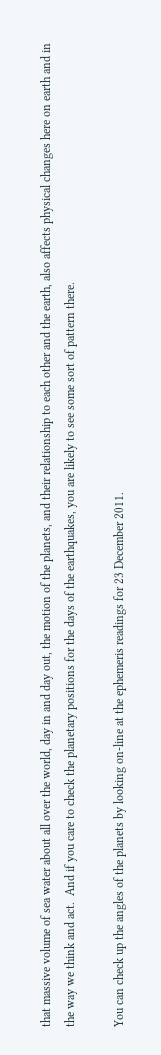that massive volume of sea water about all over the world, day in and day out, the motion of the planets, and their relationship to each other and the earth, also affects physical changes here on earth and in the way we think and act.  And if you care to check the planetary positions for the days of the earthquakes, you are likely to see some sort of pattern there.

You can check up the angles of the planets by looking on-line at the ephemeris readings for 23 December 2011.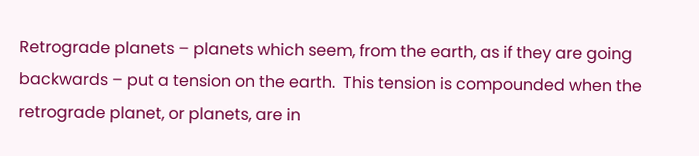Retrograde planets – planets which seem, from the earth, as if they are going backwards – put a tension on the earth.  This tension is compounded when the retrograde planet, or planets, are in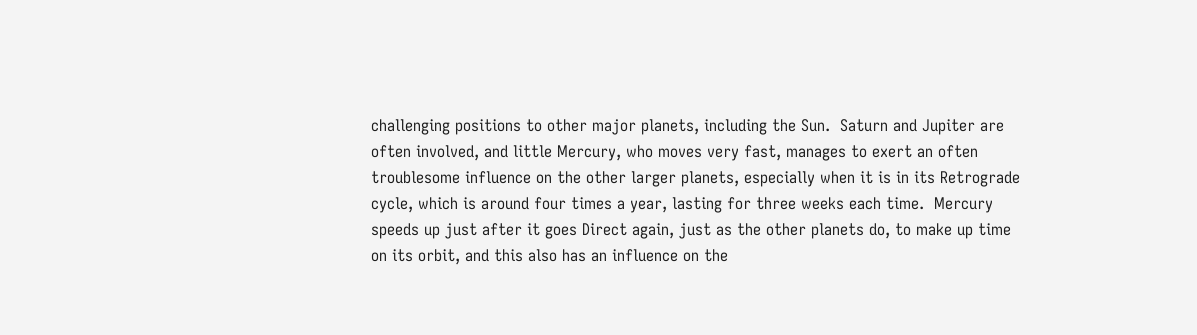challenging positions to other major planets, including the Sun.  Saturn and Jupiter are often involved, and little Mercury, who moves very fast, manages to exert an often troublesome influence on the other larger planets, especially when it is in its Retrograde cycle, which is around four times a year, lasting for three weeks each time.  Mercury speeds up just after it goes Direct again, just as the other planets do, to make up time on its orbit, and this also has an influence on the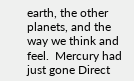earth, the other planets, and the way we think and feel.  Mercury had just gone Direct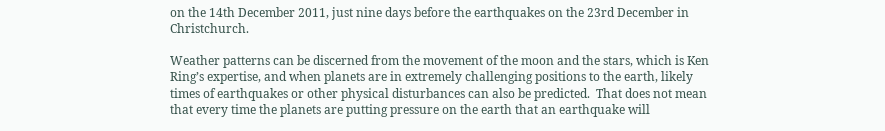on the 14th December 2011, just nine days before the earthquakes on the 23rd December in Christchurch.

Weather patterns can be discerned from the movement of the moon and the stars, which is Ken Ring’s expertise, and when planets are in extremely challenging positions to the earth, likely times of earthquakes or other physical disturbances can also be predicted.  That does not mean that every time the planets are putting pressure on the earth that an earthquake will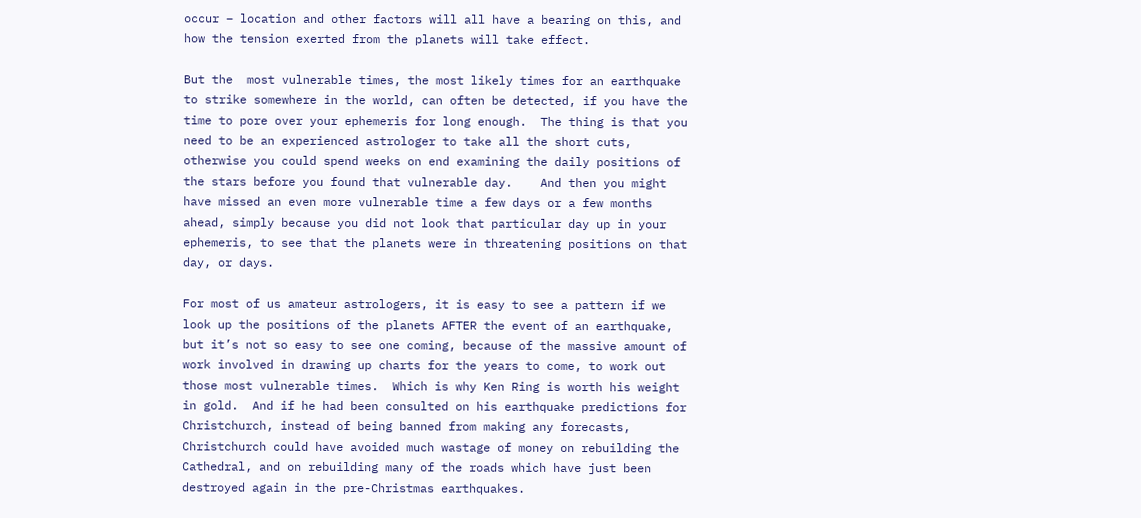occur – location and other factors will all have a bearing on this, and how the tension exerted from the planets will take effect.

But the  most vulnerable times, the most likely times for an earthquake to strike somewhere in the world, can often be detected, if you have the time to pore over your ephemeris for long enough.  The thing is that you need to be an experienced astrologer to take all the short cuts, otherwise you could spend weeks on end examining the daily positions of the stars before you found that vulnerable day.    And then you might have missed an even more vulnerable time a few days or a few months ahead, simply because you did not look that particular day up in your ephemeris, to see that the planets were in threatening positions on that day, or days.

For most of us amateur astrologers, it is easy to see a pattern if we look up the positions of the planets AFTER the event of an earthquake, but it’s not so easy to see one coming, because of the massive amount of work involved in drawing up charts for the years to come, to work out those most vulnerable times.  Which is why Ken Ring is worth his weight in gold.  And if he had been consulted on his earthquake predictions for Christchurch, instead of being banned from making any forecasts, Christchurch could have avoided much wastage of money on rebuilding the Cathedral, and on rebuilding many of the roads which have just been destroyed again in the pre-Christmas earthquakes.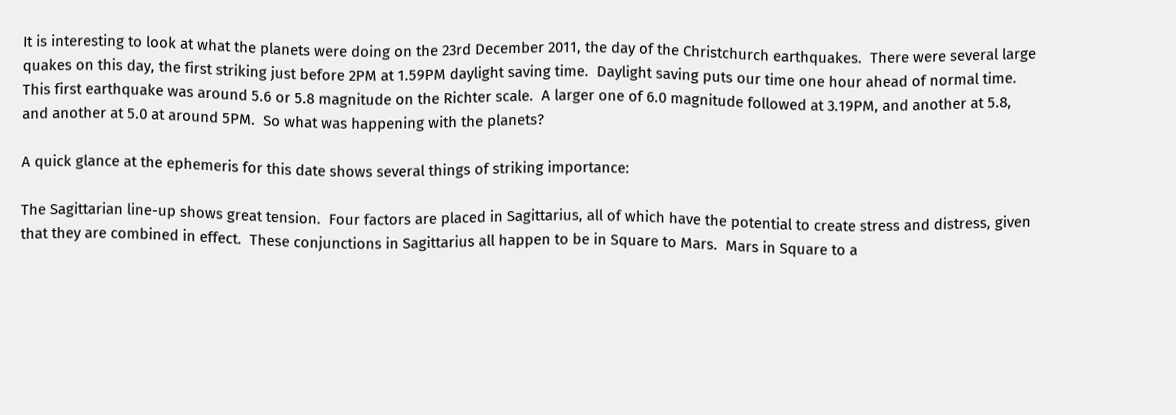It is interesting to look at what the planets were doing on the 23rd December 2011, the day of the Christchurch earthquakes.  There were several large quakes on this day, the first striking just before 2PM at 1.59PM daylight saving time.  Daylight saving puts our time one hour ahead of normal time.  This first earthquake was around 5.6 or 5.8 magnitude on the Richter scale.  A larger one of 6.0 magnitude followed at 3.19PM, and another at 5.8, and another at 5.0 at around 5PM.  So what was happening with the planets?

A quick glance at the ephemeris for this date shows several things of striking importance:

The Sagittarian line-up shows great tension.  Four factors are placed in Sagittarius, all of which have the potential to create stress and distress, given that they are combined in effect.  These conjunctions in Sagittarius all happen to be in Square to Mars.  Mars in Square to a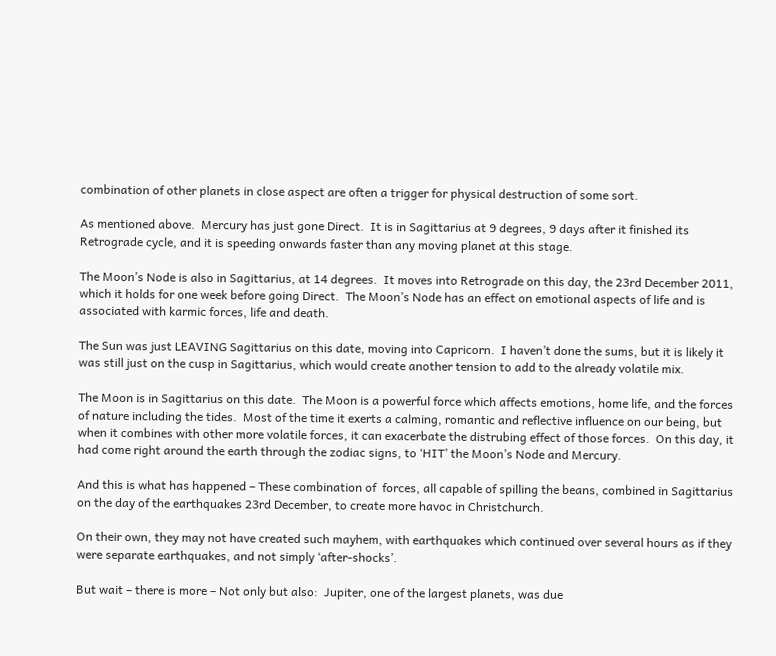combination of other planets in close aspect are often a trigger for physical destruction of some sort.

As mentioned above.  Mercury has just gone Direct.  It is in Sagittarius at 9 degrees, 9 days after it finished its Retrograde cycle, and it is speeding onwards faster than any moving planet at this stage.

The Moon’s Node is also in Sagittarius, at 14 degrees.  It moves into Retrograde on this day, the 23rd December 2011, which it holds for one week before going Direct.  The Moon’s Node has an effect on emotional aspects of life and is associated with karmic forces, life and death.

The Sun was just LEAVING Sagittarius on this date, moving into Capricorn.  I haven’t done the sums, but it is likely it was still just on the cusp in Sagittarius, which would create another tension to add to the already volatile mix.

The Moon is in Sagittarius on this date.  The Moon is a powerful force which affects emotions, home life, and the forces of nature including the tides.  Most of the time it exerts a calming, romantic and reflective influence on our being, but when it combines with other more volatile forces, it can exacerbate the distrubing effect of those forces.  On this day, it had come right around the earth through the zodiac signs, to ‘HIT’ the Moon’s Node and Mercury.

And this is what has happened – These combination of  forces, all capable of spilling the beans, combined in Sagittarius on the day of the earthquakes 23rd December, to create more havoc in Christchurch.

On their own, they may not have created such mayhem, with earthquakes which continued over several hours as if they were separate earthquakes, and not simply ‘after-shocks’.

But wait – there is more – Not only but also:  Jupiter, one of the largest planets, was due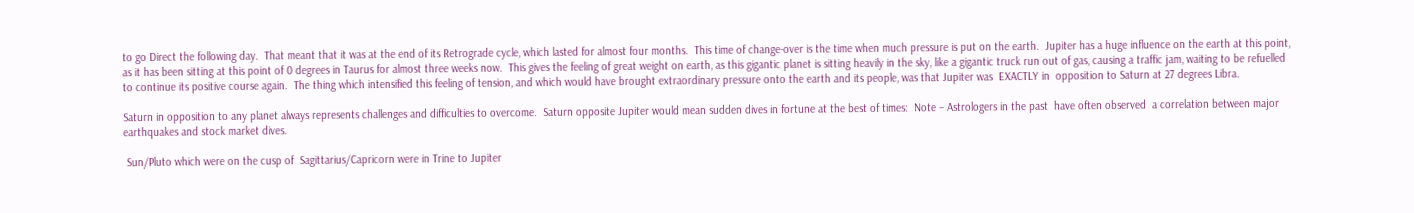to go Direct the following day.  That meant that it was at the end of its Retrograde cycle, which lasted for almost four months.  This time of change-over is the time when much pressure is put on the earth.  Jupiter has a huge influence on the earth at this point, as it has been sitting at this point of 0 degrees in Taurus for almost three weeks now.  This gives the feeling of great weight on earth, as this gigantic planet is sitting heavily in the sky, like a gigantic truck run out of gas, causing a traffic jam, waiting to be refuelled to continue its positive course again.  The thing which intensified this feeling of tension, and which would have brought extraordinary pressure onto the earth and its people, was that Jupiter was  EXACTLY in  opposition to Saturn at 27 degrees Libra.

Saturn in opposition to any planet always represents challenges and difficulties to overcome.  Saturn opposite Jupiter would mean sudden dives in fortune at the best of times:  Note – Astrologers in the past  have often observed  a correlation between major earthquakes and stock market dives.

 Sun/Pluto which were on the cusp of  Sagittarius/Capricorn were in Trine to Jupiter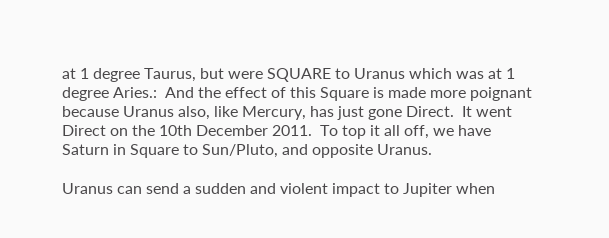at 1 degree Taurus, but were SQUARE to Uranus which was at 1 degree Aries.:  And the effect of this Square is made more poignant because Uranus also, like Mercury, has just gone Direct.  It went Direct on the 10th December 2011.  To top it all off, we have Saturn in Square to Sun/Pluto, and opposite Uranus.

Uranus can send a sudden and violent impact to Jupiter when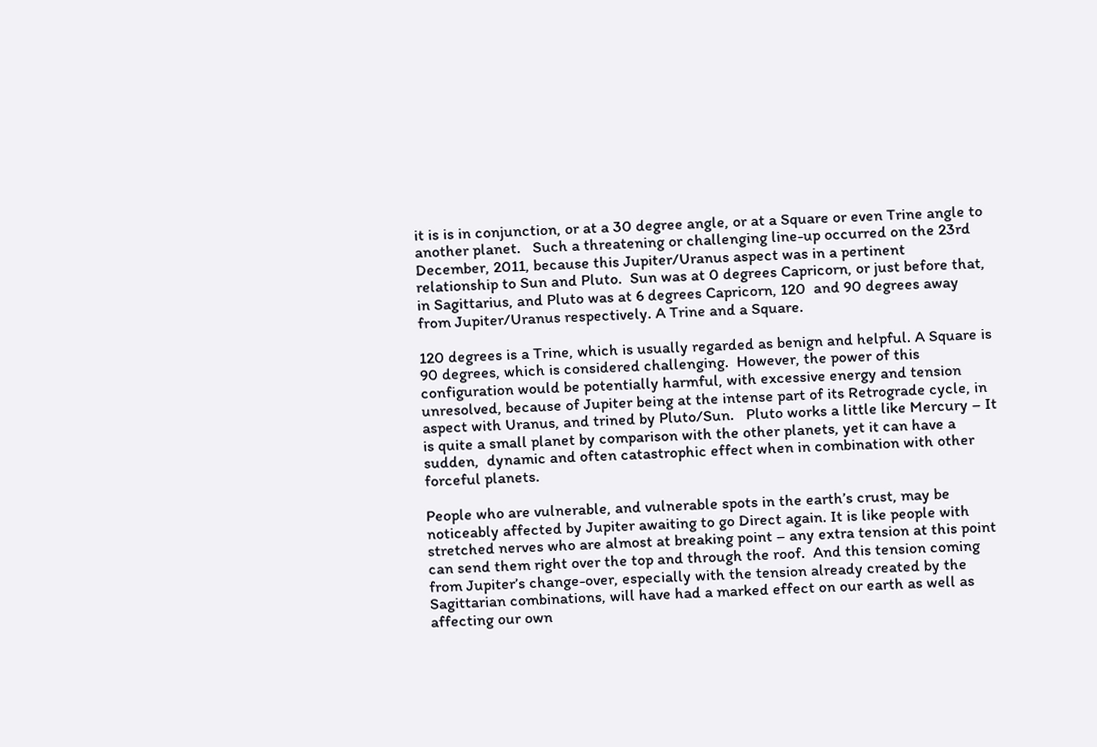it is is in conjunction, or at a 30 degree angle, or at a Square or even Trine angle to another planet.   Such a threatening or challenging line-up occurred on the 23rd December, 2011, because this Jupiter/Uranus aspect was in a pertinent relationship to Sun and Pluto.  Sun was at 0 degrees Capricorn, or just before that, in Sagittarius, and Pluto was at 6 degrees Capricorn, 120  and 90 degrees away from Jupiter/Uranus respectively. A Trine and a Square.

120 degrees is a Trine, which is usually regarded as benign and helpful. A Square is 90 degrees, which is considered challenging.  However, the power of this configuration would be potentially harmful, with excessive energy and tension unresolved, because of Jupiter being at the intense part of its Retrograde cycle, in aspect with Uranus, and trined by Pluto/Sun.   Pluto works a little like Mercury – It is quite a small planet by comparison with the other planets, yet it can have a sudden,  dynamic and often catastrophic effect when in combination with other forceful planets.

People who are vulnerable, and vulnerable spots in the earth’s crust, may be noticeably affected by Jupiter awaiting to go Direct again. It is like people with stretched nerves who are almost at breaking point – any extra tension at this point can send them right over the top and through the roof.  And this tension coming from Jupiter’s change-over, especially with the tension already created by the Sagittarian combinations, will have had a marked effect on our earth as well as affecting our own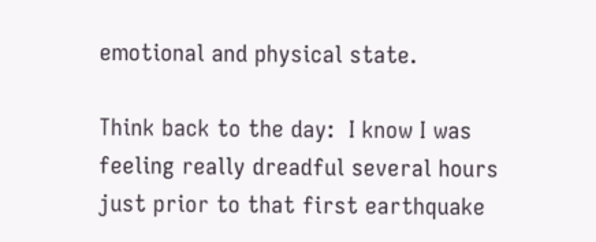emotional and physical state.

Think back to the day:  I know I was feeling really dreadful several hours just prior to that first earthquake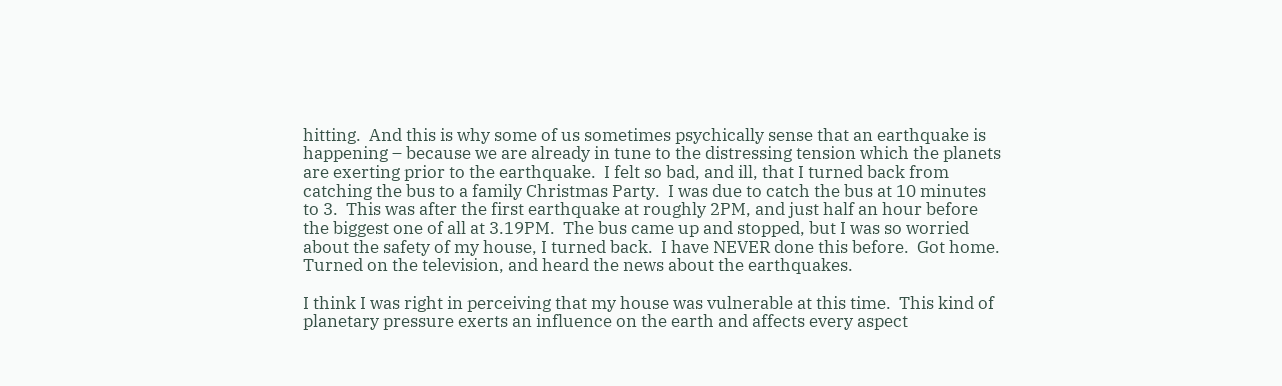hitting.  And this is why some of us sometimes psychically sense that an earthquake is happening – because we are already in tune to the distressing tension which the planets are exerting prior to the earthquake.  I felt so bad, and ill, that I turned back from catching the bus to a family Christmas Party.  I was due to catch the bus at 10 minutes to 3.  This was after the first earthquake at roughly 2PM, and just half an hour before the biggest one of all at 3.19PM.  The bus came up and stopped, but I was so worried about the safety of my house, I turned back.  I have NEVER done this before.  Got home.  Turned on the television, and heard the news about the earthquakes.

I think I was right in perceiving that my house was vulnerable at this time.  This kind of planetary pressure exerts an influence on the earth and affects every aspect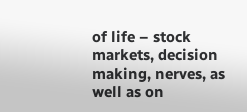of life – stock markets, decision making, nerves, as well as on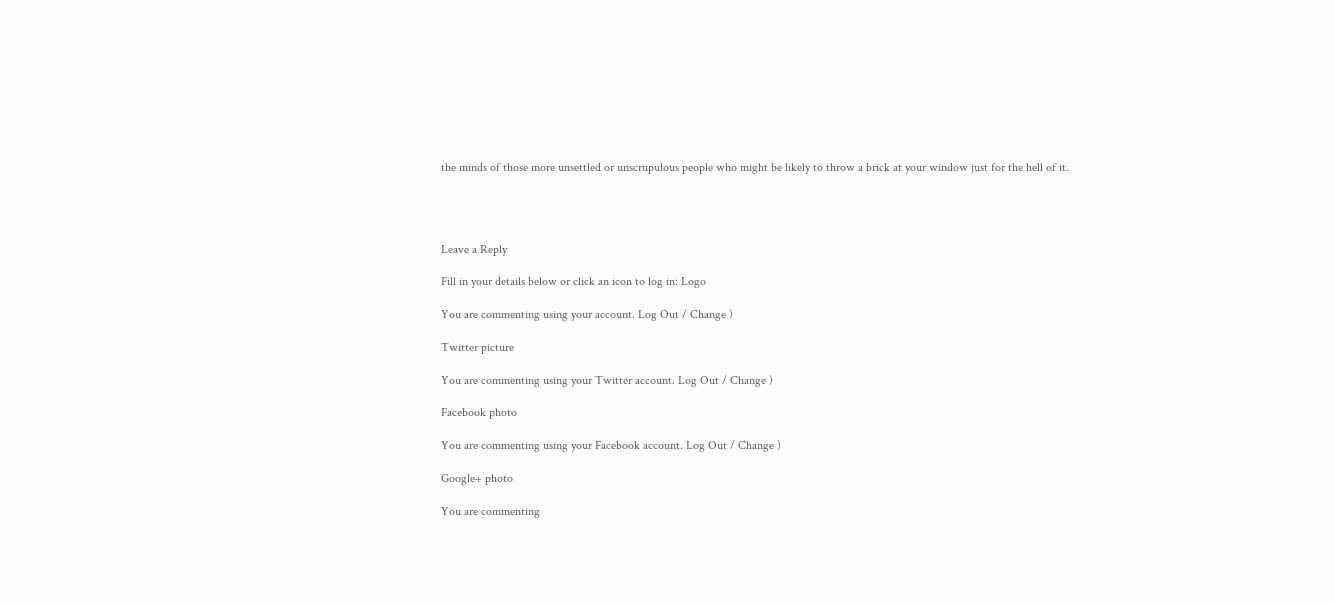the minds of those more unsettled or unscrupulous people who might be likely to throw a brick at your window just for the hell of it.




Leave a Reply

Fill in your details below or click an icon to log in: Logo

You are commenting using your account. Log Out / Change )

Twitter picture

You are commenting using your Twitter account. Log Out / Change )

Facebook photo

You are commenting using your Facebook account. Log Out / Change )

Google+ photo

You are commenting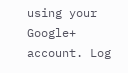using your Google+ account. Log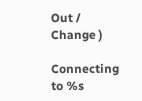Out / Change )

Connecting to %s